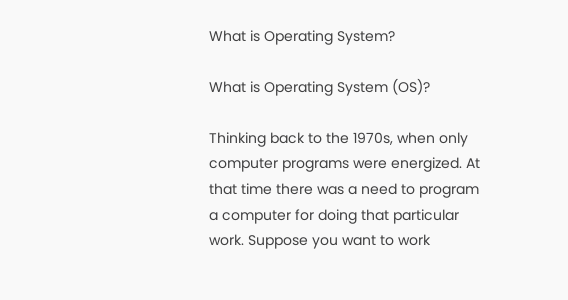What is Operating System?

What is Operating System (OS)?

Thinking back to the 1970s, when only computer programs were energized. At that time there was a need to program a computer for doing that particular work. Suppose you want to work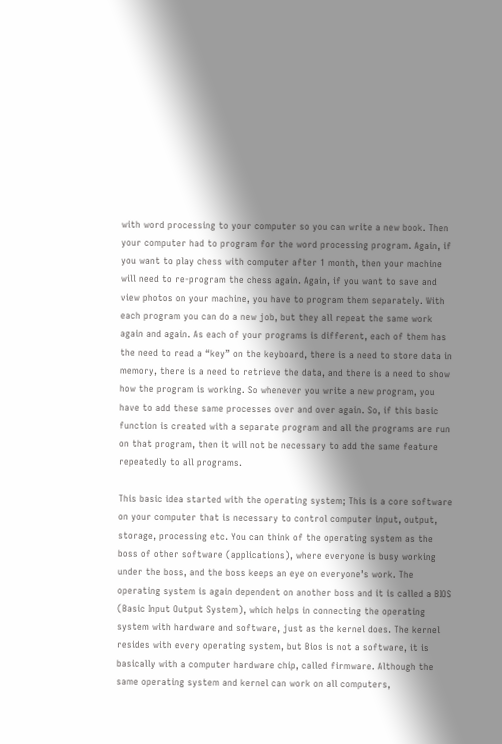with word processing to your computer so you can write a new book. Then your computer had to program for the word processing program. Again, if you want to play chess with computer after 1 month, then your machine will need to re-program the chess again. Again, if you want to save and view photos on your machine, you have to program them separately. With each program you can do a new job, but they all repeat the same work again and again. As each of your programs is different, each of them has the need to read a “key” on the keyboard, there is a need to store data in memory, there is a need to retrieve the data, and there is a need to show how the program is working. So whenever you write a new program, you have to add these same processes over and over again. So, if this basic function is created with a separate program and all the programs are run on that program, then it will not be necessary to add the same feature repeatedly to all programs.

This basic idea started with the operating system; This is a core software on your computer that is necessary to control computer input, output, storage, processing etc. You can think of the operating system as the boss of other software (applications), where everyone is busy working under the boss, and the boss keeps an eye on everyone’s work. The operating system is again dependent on another boss and it is called a BIOS (Basic Input Output System), which helps in connecting the operating system with hardware and software, just as the kernel does. The kernel resides with every operating system, but Bios is not a software, it is basically with a computer hardware chip, called firmware. Although the same operating system and kernel can work on all computers,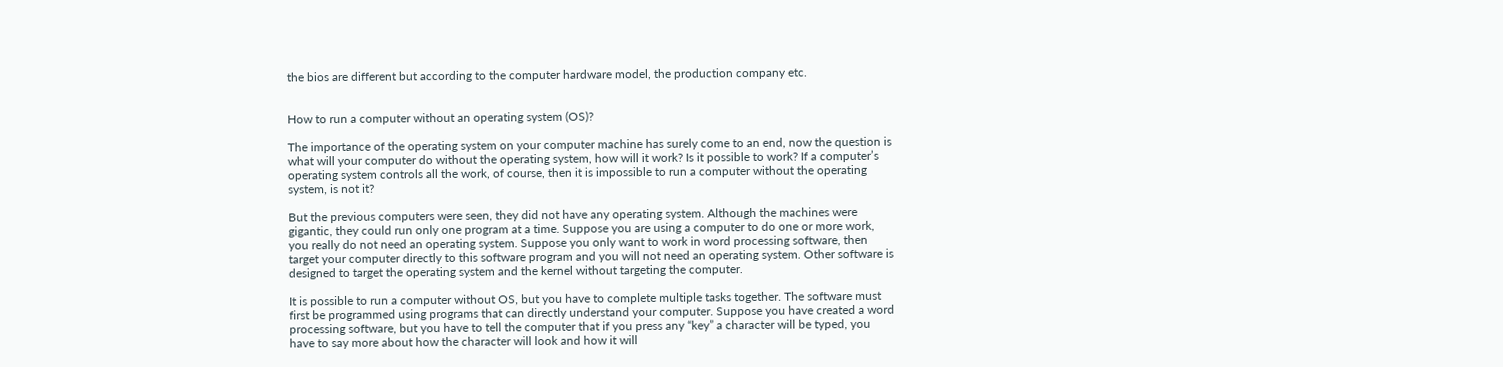the bios are different but according to the computer hardware model, the production company etc.


How to run a computer without an operating system (OS)?

The importance of the operating system on your computer machine has surely come to an end, now the question is what will your computer do without the operating system, how will it work? Is it possible to work? If a computer’s operating system controls all the work, of course, then it is impossible to run a computer without the operating system, is not it?

But the previous computers were seen, they did not have any operating system. Although the machines were gigantic, they could run only one program at a time. Suppose you are using a computer to do one or more work, you really do not need an operating system. Suppose you only want to work in word processing software, then target your computer directly to this software program and you will not need an operating system. Other software is designed to target the operating system and the kernel without targeting the computer.

It is possible to run a computer without OS, but you have to complete multiple tasks together. The software must first be programmed using programs that can directly understand your computer. Suppose you have created a word processing software, but you have to tell the computer that if you press any “key” a character will be typed, you have to say more about how the character will look and how it will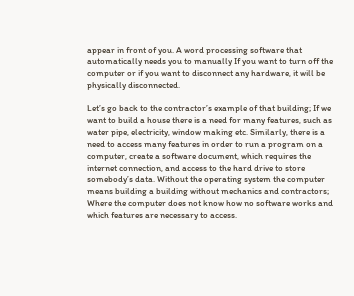appear in front of you. A word processing software that automatically needs you to manually If you want to turn off the computer or if you want to disconnect any hardware, it will be physically disconnected.

Let’s go back to the contractor’s example of that building; If we want to build a house there is a need for many features, such as water pipe, electricity, window making etc. Similarly, there is a need to access many features in order to run a program on a computer, create a software document, which requires the internet connection, and access to the hard drive to store somebody’s data. Without the operating system the computer means building a building without mechanics and contractors; Where the computer does not know how no software works and which features are necessary to access.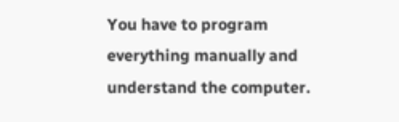You have to program everything manually and understand the computer.